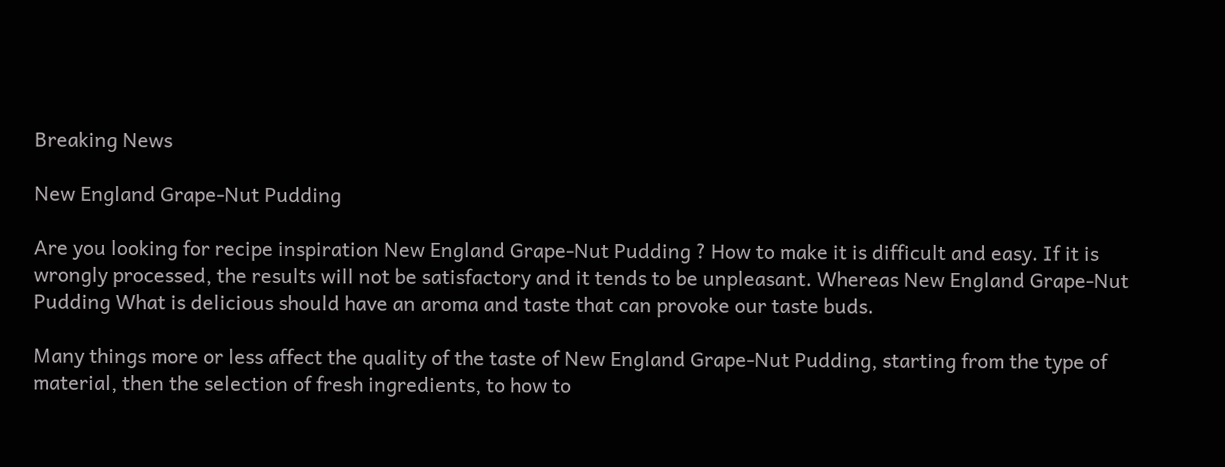Breaking News

New England Grape-Nut Pudding

Are you looking for recipe inspiration New England Grape-Nut Pudding ? How to make it is difficult and easy. If it is wrongly processed, the results will not be satisfactory and it tends to be unpleasant. Whereas New England Grape-Nut Pudding What is delicious should have an aroma and taste that can provoke our taste buds.

Many things more or less affect the quality of the taste of New England Grape-Nut Pudding, starting from the type of material, then the selection of fresh ingredients, to how to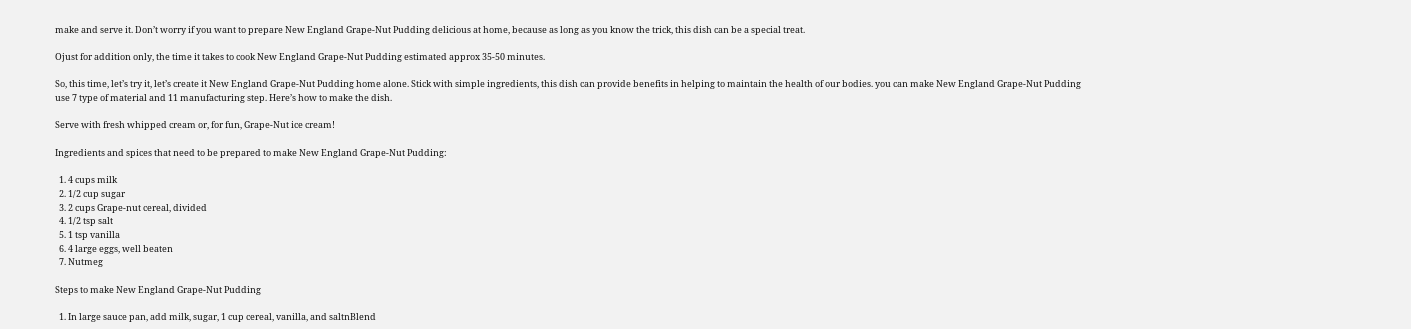make and serve it. Don’t worry if you want to prepare New England Grape-Nut Pudding delicious at home, because as long as you know the trick, this dish can be a special treat.

Ojust for addition only, the time it takes to cook New England Grape-Nut Pudding estimated approx 35-50 minutes.

So, this time, let’s try it, let’s create it New England Grape-Nut Pudding home alone. Stick with simple ingredients, this dish can provide benefits in helping to maintain the health of our bodies. you can make New England Grape-Nut Pudding use 7 type of material and 11 manufacturing step. Here’s how to make the dish.

Serve with fresh whipped cream or, for fun, Grape-Nut ice cream!

Ingredients and spices that need to be prepared to make New England Grape-Nut Pudding:

  1. 4 cups milk
  2. 1/2 cup sugar
  3. 2 cups Grape-nut cereal, divided
  4. 1/2 tsp salt
  5. 1 tsp vanilla
  6. 4 large eggs, well beaten
  7. Nutmeg

Steps to make New England Grape-Nut Pudding

  1. In large sauce pan, add milk, sugar, 1 cup cereal, vanilla, and saltnBlend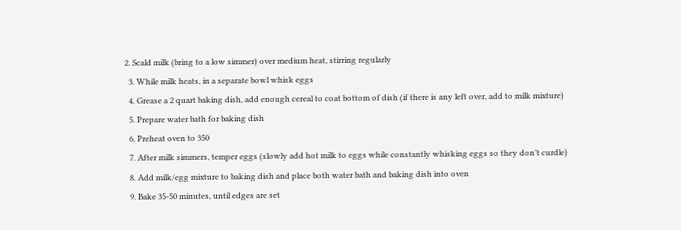2. Scald milk (bring to a low simmer) over medium heat, stirring regularly
  3. While milk heats, in a separate bowl whisk eggs
  4. Grease a 2 quart baking dish, add enough cereal to coat bottom of dish (if there is any left over, add to milk mixture)
  5. Prepare water bath for baking dish
  6. Preheat oven to 350
  7. After milk simmers, temper eggs (slowly add hot milk to eggs while constantly whisking eggs so they don’t curdle)
  8. Add milk/egg mixture to baking dish and place both water bath and baking dish into oven
  9. Bake 35-50 minutes, until edges are set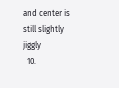and center is still slightly jiggly
  10.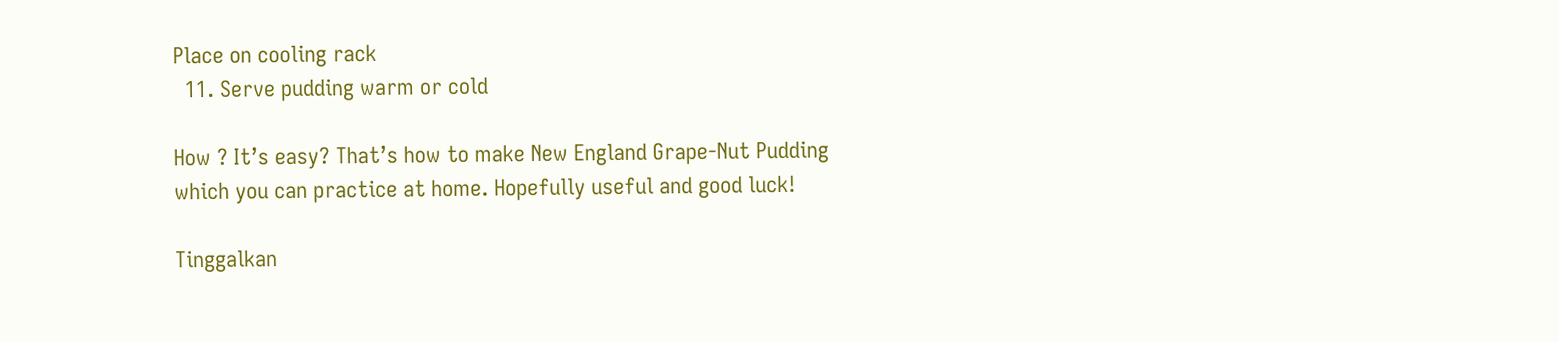Place on cooling rack
  11. Serve pudding warm or cold

How ? It’s easy? That’s how to make New England Grape-Nut Pudding which you can practice at home. Hopefully useful and good luck!

Tinggalkan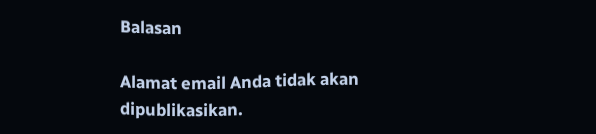Balasan

Alamat email Anda tidak akan dipublikasikan.